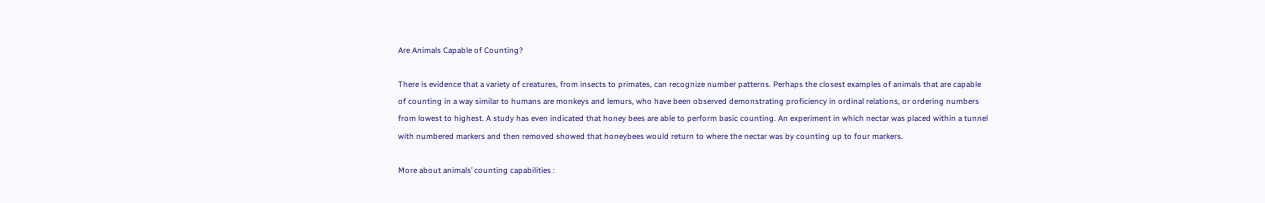Are Animals Capable of Counting?

There is evidence that a variety of creatures, from insects to primates, can recognize number patterns. Perhaps the closest examples of animals that are capable of counting in a way similar to humans are monkeys and lemurs, who have been observed demonstrating proficiency in ordinal relations, or ordering numbers from lowest to highest. A study has even indicated that honey bees are able to perform basic counting. An experiment in which nectar was placed within a tunnel with numbered markers and then removed showed that honeybees would return to where the nectar was by counting up to four markers.

More about animals’ counting capabilities :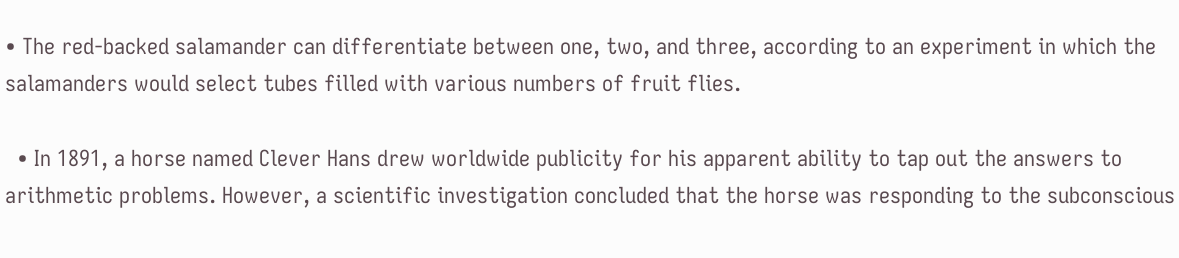• The red-backed salamander can differentiate between one, two, and three, according to an experiment in which the salamanders would select tubes filled with various numbers of fruit flies.

  • In 1891, a horse named Clever Hans drew worldwide publicity for his apparent ability to tap out the answers to arithmetic problems. However, a scientific investigation concluded that the horse was responding to the subconscious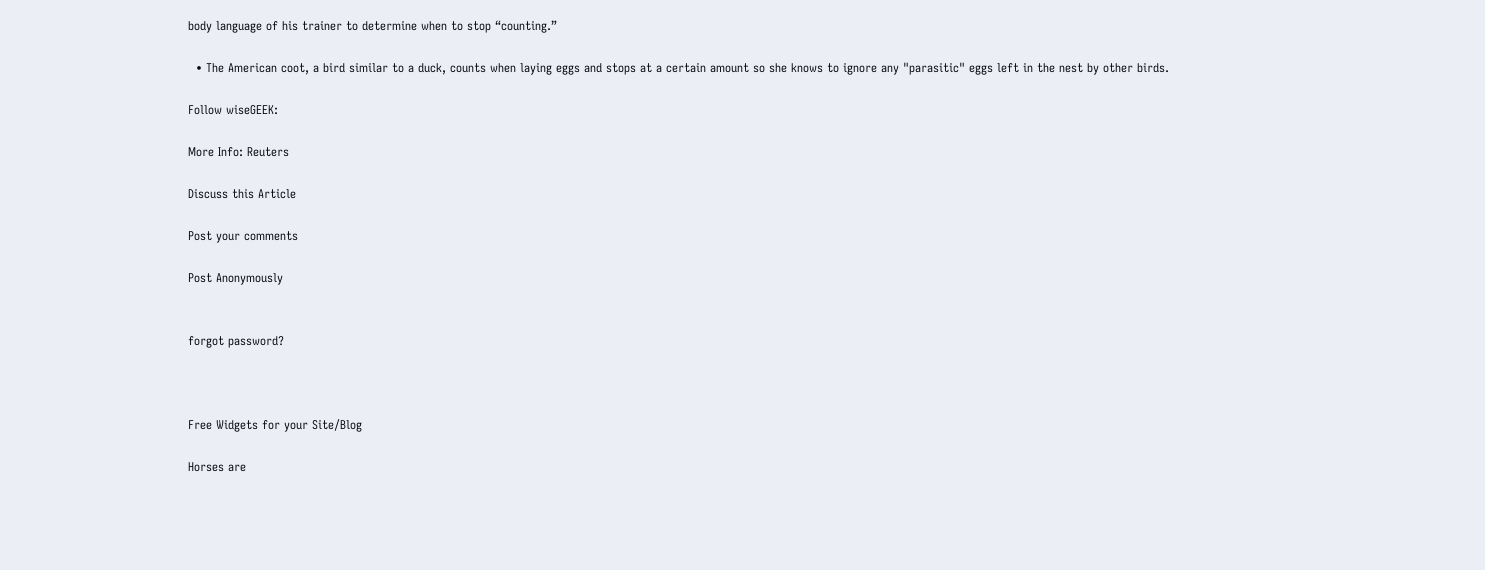body language of his trainer to determine when to stop “counting.”

  • The American coot, a bird similar to a duck, counts when laying eggs and stops at a certain amount so she knows to ignore any "parasitic" eggs left in the nest by other birds.

Follow wiseGEEK:

More Info: Reuters

Discuss this Article

Post your comments

Post Anonymously


forgot password?



Free Widgets for your Site/Blog

Horses are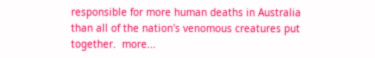responsible for more human deaths in Australia than all of the nation's venomous creatures put together.  more...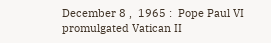December 8 ,  1965 :  Pope Paul VI promulgated Vatican II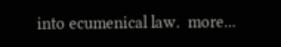into ecumenical law.  more...